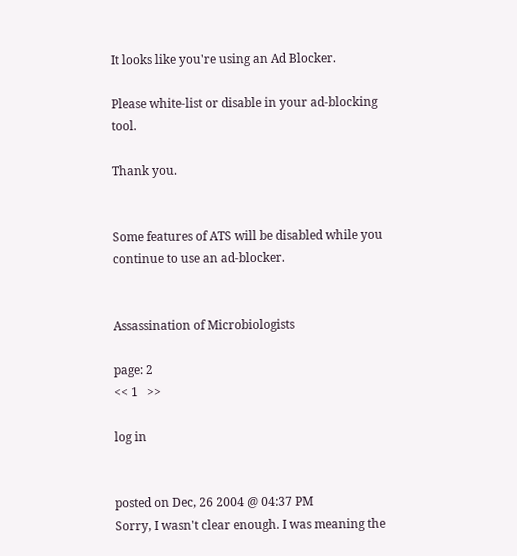It looks like you're using an Ad Blocker.

Please white-list or disable in your ad-blocking tool.

Thank you.


Some features of ATS will be disabled while you continue to use an ad-blocker.


Assassination of Microbiologists

page: 2
<< 1   >>

log in


posted on Dec, 26 2004 @ 04:37 PM
Sorry, I wasn't clear enough. I was meaning the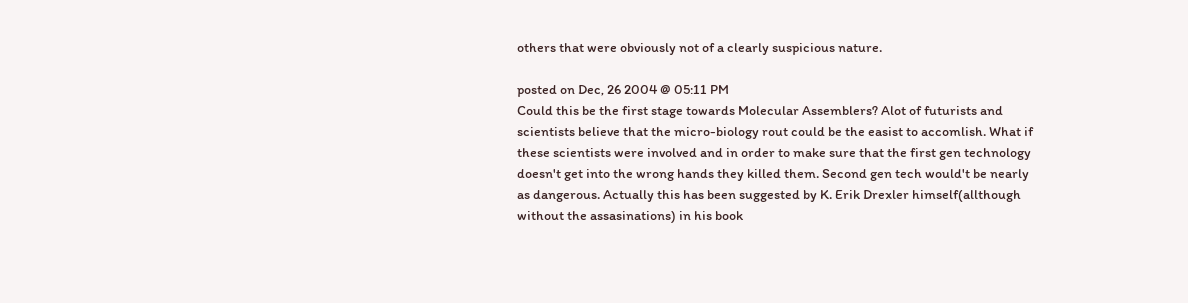others that were obviously not of a clearly suspicious nature.

posted on Dec, 26 2004 @ 05:11 PM
Could this be the first stage towards Molecular Assemblers? Alot of futurists and scientists believe that the micro-biology rout could be the easist to accomlish. What if these scientists were involved and in order to make sure that the first gen technology doesn't get into the wrong hands they killed them. Second gen tech would't be nearly as dangerous. Actually this has been suggested by K. Erik Drexler himself(allthough without the assasinations) in his book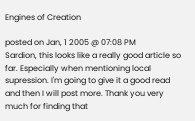Engines of Creation

posted on Jan, 1 2005 @ 07:08 PM
Sardion, this looks like a really good article so far. Especially when mentioning local supression. I'm going to give it a good read and then I will post more. Thank you very much for finding that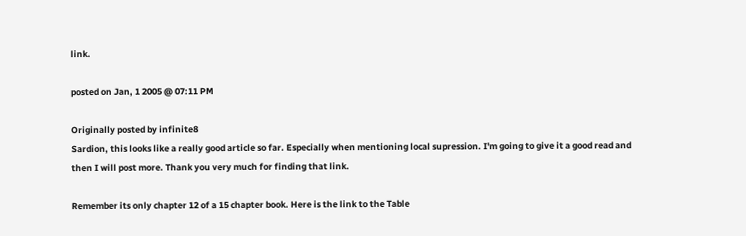link.

posted on Jan, 1 2005 @ 07:11 PM

Originally posted by infinite8
Sardion, this looks like a really good article so far. Especially when mentioning local supression. I'm going to give it a good read and then I will post more. Thank you very much for finding that link.

Remember its only chapter 12 of a 15 chapter book. Here is the link to the Table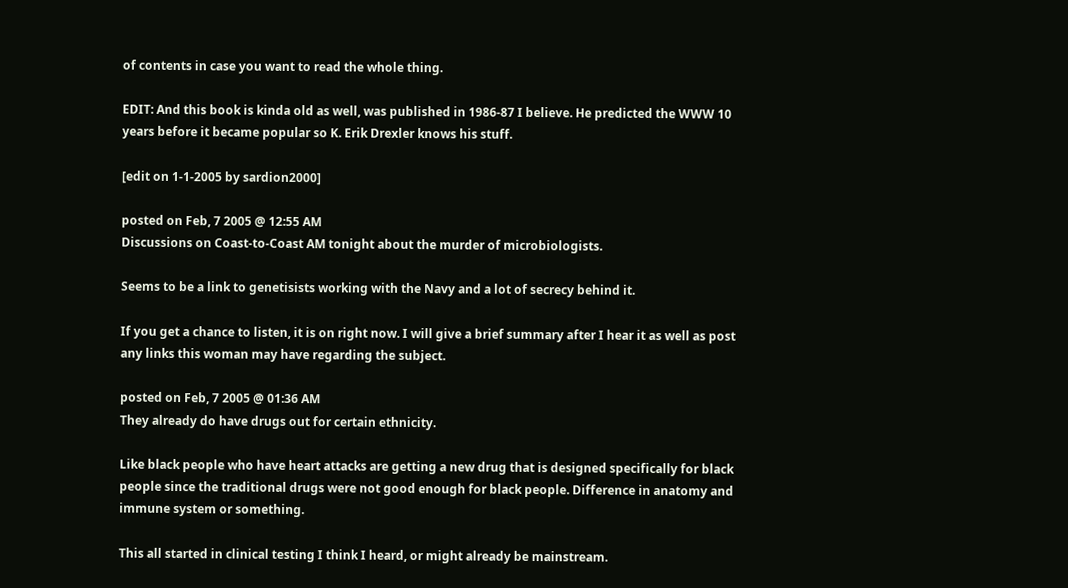of contents in case you want to read the whole thing.

EDIT: And this book is kinda old as well, was published in 1986-87 I believe. He predicted the WWW 10 years before it became popular so K. Erik Drexler knows his stuff.

[edit on 1-1-2005 by sardion2000]

posted on Feb, 7 2005 @ 12:55 AM
Discussions on Coast-to-Coast AM tonight about the murder of microbiologists.

Seems to be a link to genetisists working with the Navy and a lot of secrecy behind it.

If you get a chance to listen, it is on right now. I will give a brief summary after I hear it as well as post any links this woman may have regarding the subject.

posted on Feb, 7 2005 @ 01:36 AM
They already do have drugs out for certain ethnicity.

Like black people who have heart attacks are getting a new drug that is designed specifically for black people since the traditional drugs were not good enough for black people. Difference in anatomy and immune system or something.

This all started in clinical testing I think I heard, or might already be mainstream.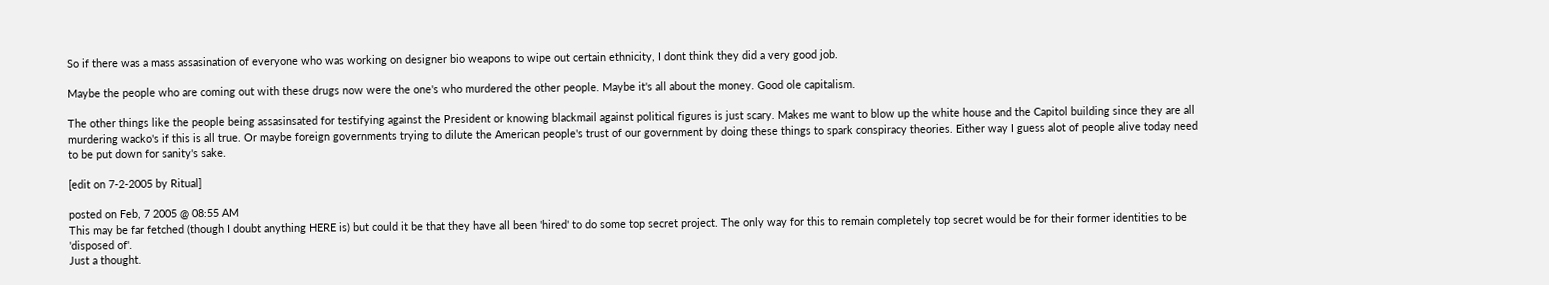So if there was a mass assasination of everyone who was working on designer bio weapons to wipe out certain ethnicity, I dont think they did a very good job.

Maybe the people who are coming out with these drugs now were the one's who murdered the other people. Maybe it's all about the money. Good ole capitalism.

The other things like the people being assasinsated for testifying against the President or knowing blackmail against political figures is just scary. Makes me want to blow up the white house and the Capitol building since they are all murdering wacko's if this is all true. Or maybe foreign governments trying to dilute the American people's trust of our government by doing these things to spark conspiracy theories. Either way I guess alot of people alive today need to be put down for sanity's sake.

[edit on 7-2-2005 by Ritual]

posted on Feb, 7 2005 @ 08:55 AM
This may be far fetched (though I doubt anything HERE is) but could it be that they have all been 'hired' to do some top secret project. The only way for this to remain completely top secret would be for their former identities to be 'disposed of'.
Just a thought.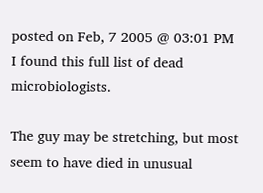posted on Feb, 7 2005 @ 03:01 PM
I found this full list of dead microbiologists.

The guy may be stretching, but most seem to have died in unusual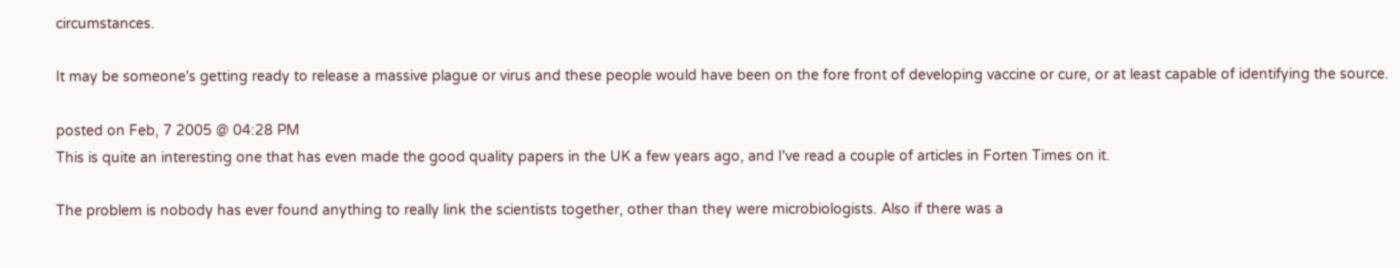circumstances.

It may be someone's getting ready to release a massive plague or virus and these people would have been on the fore front of developing vaccine or cure, or at least capable of identifying the source.

posted on Feb, 7 2005 @ 04:28 PM
This is quite an interesting one that has even made the good quality papers in the UK a few years ago, and I've read a couple of articles in Forten Times on it.

The problem is nobody has ever found anything to really link the scientists together, other than they were microbiologists. Also if there was a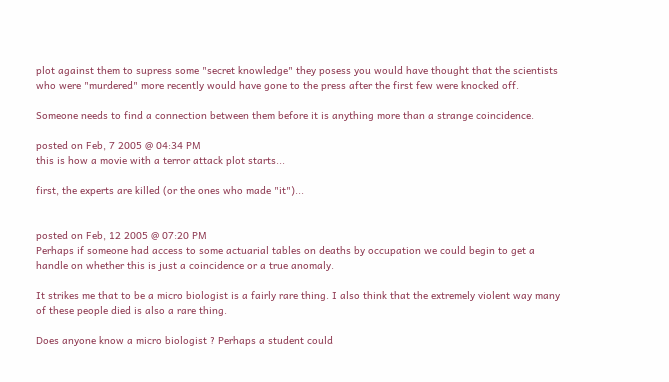plot against them to supress some "secret knowledge" they posess you would have thought that the scientists who were "murdered" more recently would have gone to the press after the first few were knocked off.

Someone needs to find a connection between them before it is anything more than a strange coincidence.

posted on Feb, 7 2005 @ 04:34 PM
this is how a movie with a terror attack plot starts...

first, the experts are killed (or the ones who made "it")...


posted on Feb, 12 2005 @ 07:20 PM
Perhaps if someone had access to some actuarial tables on deaths by occupation we could begin to get a handle on whether this is just a coincidence or a true anomaly.

It strikes me that to be a micro biologist is a fairly rare thing. I also think that the extremely violent way many of these people died is also a rare thing.

Does anyone know a micro biologist ? Perhaps a student could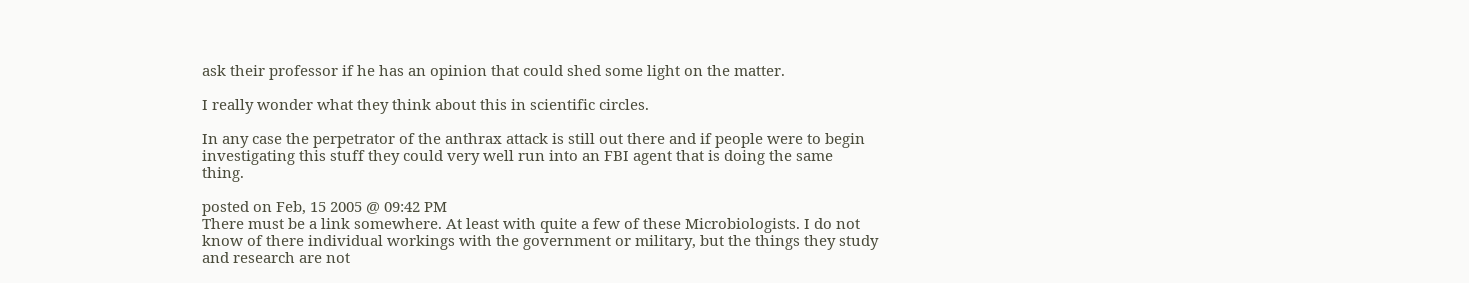ask their professor if he has an opinion that could shed some light on the matter.

I really wonder what they think about this in scientific circles.

In any case the perpetrator of the anthrax attack is still out there and if people were to begin investigating this stuff they could very well run into an FBI agent that is doing the same thing.

posted on Feb, 15 2005 @ 09:42 PM
There must be a link somewhere. At least with quite a few of these Microbiologists. I do not know of there individual workings with the government or military, but the things they study and research are not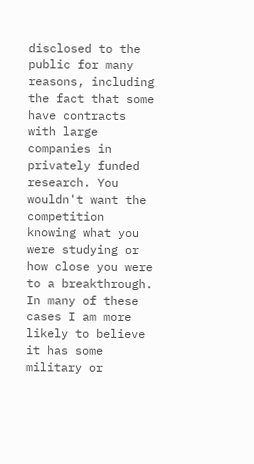disclosed to the public for many reasons, including the fact that some have contracts with large companies in privately funded research. You wouldn't want the competition knowing what you were studying or how close you were to a breakthrough. In many of these cases I am more likely to believe it has some military or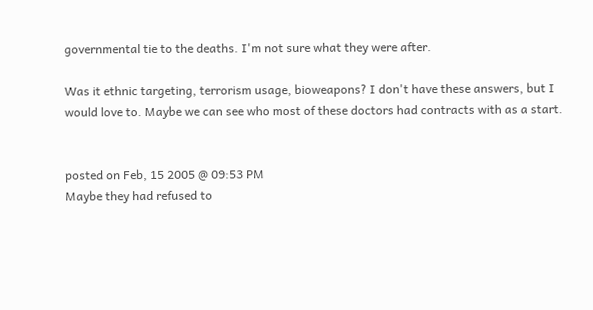governmental tie to the deaths. I'm not sure what they were after.

Was it ethnic targeting, terrorism usage, bioweapons? I don't have these answers, but I would love to. Maybe we can see who most of these doctors had contracts with as a start.


posted on Feb, 15 2005 @ 09:53 PM
Maybe they had refused to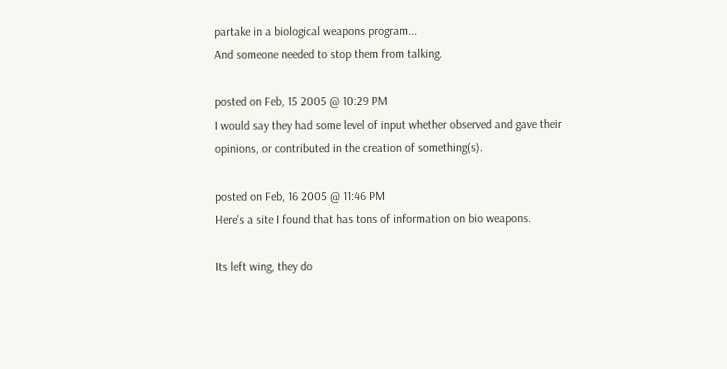partake in a biological weapons program...
And someone needed to stop them from talking.

posted on Feb, 15 2005 @ 10:29 PM
I would say they had some level of input whether observed and gave their opinions, or contributed in the creation of something(s).

posted on Feb, 16 2005 @ 11:46 PM
Here's a site I found that has tons of information on bio weapons.

Its left wing, they do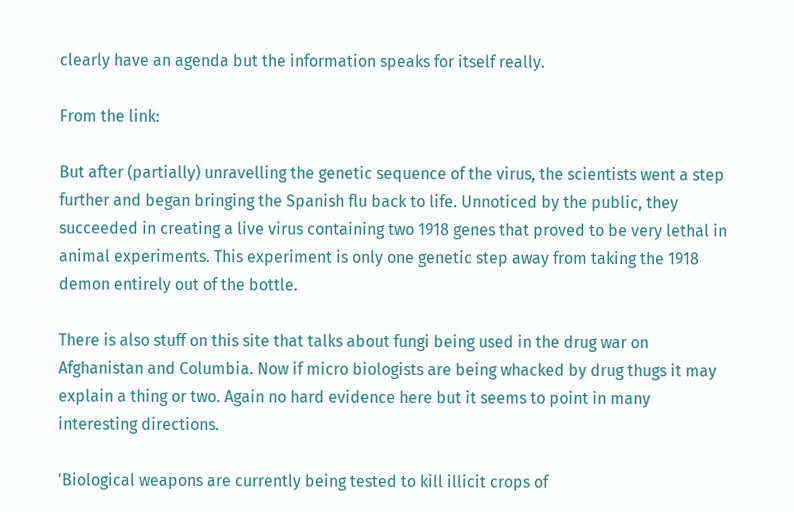clearly have an agenda but the information speaks for itself really.

From the link:

But after (partially) unravelling the genetic sequence of the virus, the scientists went a step further and began bringing the Spanish flu back to life. Unnoticed by the public, they succeeded in creating a live virus containing two 1918 genes that proved to be very lethal in animal experiments. This experiment is only one genetic step away from taking the 1918 demon entirely out of the bottle.

There is also stuff on this site that talks about fungi being used in the drug war on Afghanistan and Columbia. Now if micro biologists are being whacked by drug thugs it may explain a thing or two. Again no hard evidence here but it seems to point in many interesting directions.

'Biological weapons are currently being tested to kill illicit crops of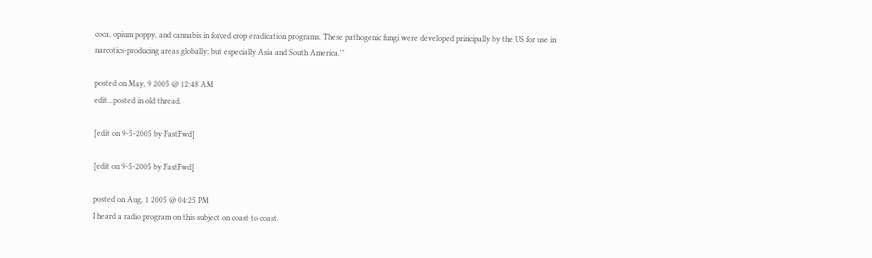coca, opium poppy, and cannabis in forced crop eradication programs. These pathogenic fungi were developed principally by the US for use in narcotics-producing areas globally; but especially Asia and South America.'"

posted on May, 9 2005 @ 12:48 AM
edit...posted in old thread.

[edit on 9-5-2005 by FastFwd]

[edit on 9-5-2005 by FastFwd]

posted on Aug, 1 2005 @ 04:25 PM
I heard a radio program on this subject on coast to coast.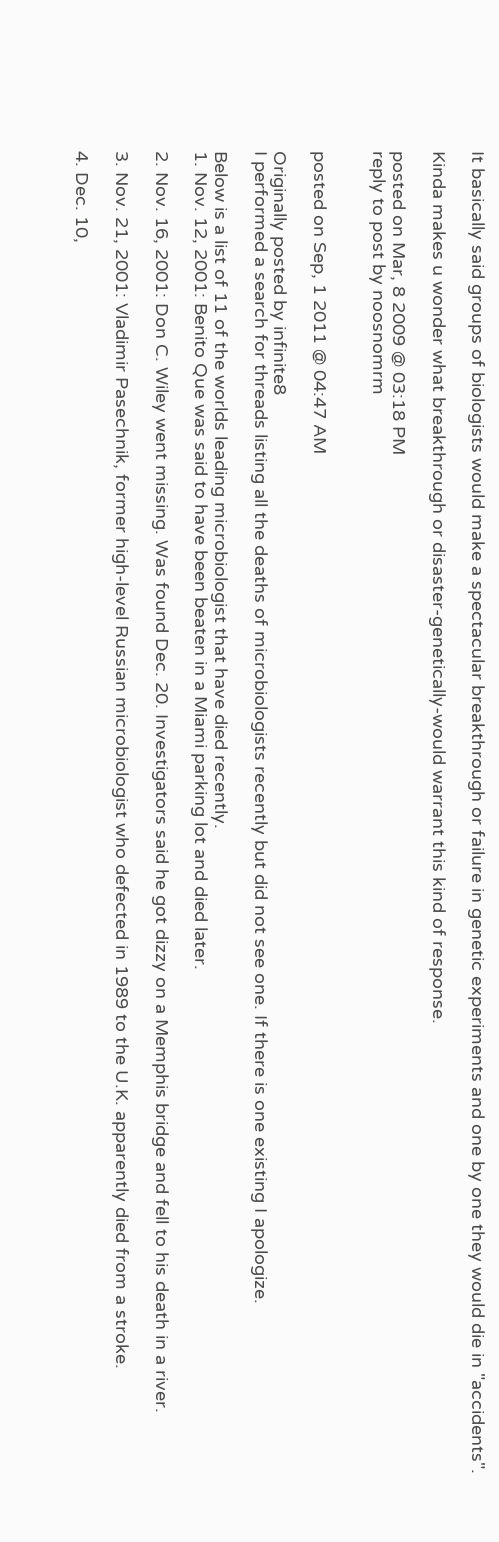It basically said groups of biologists would make a spectacular breakthrough or failure in genetic experiments and one by one they would die in "accidents".

Kinda makes u wonder what breakthrough or disaster-genetically-would warrant this kind of response.

posted on Mar, 8 2009 @ 03:18 PM
reply to post by noosnomrm


posted on Sep, 1 2011 @ 04:47 AM

Originally posted by infinite8
I performed a search for threads listing all the deaths of microbiologists recently but did not see one. If there is one existing I apologize.

Below is a list of 11 of the worlds leading microbiologist that have died recently.
1. Nov. 12, 2001: Benito Que was said to have been beaten in a Miami parking lot and died later.

2. Nov. 16, 2001: Don C. Wiley went missing. Was found Dec. 20. Investigators said he got dizzy on a Memphis bridge and fell to his death in a river.

3. Nov. 21, 2001: Vladimir Pasechnik, former high-level Russian microbiologist who defected in 1989 to the U.K. apparently died from a stroke.

4. Dec. 10,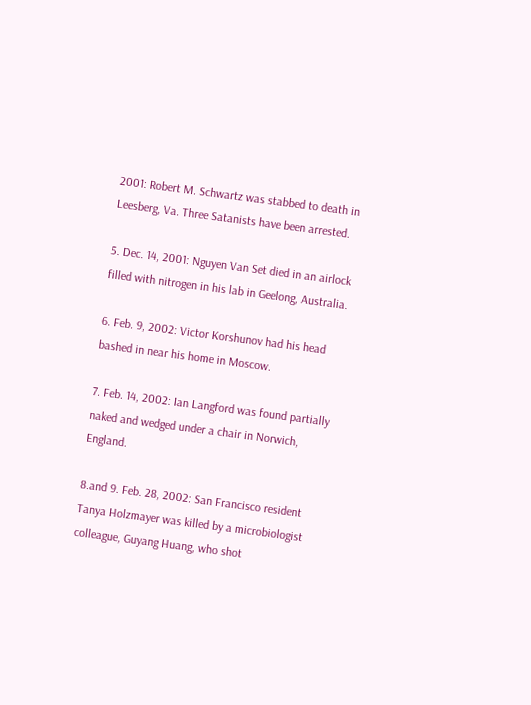2001: Robert M. Schwartz was stabbed to death in Leesberg, Va. Three Satanists have been arrested.

5. Dec. 14, 2001: Nguyen Van Set died in an airlock filled with nitrogen in his lab in Geelong, Australia.

6. Feb. 9, 2002: Victor Korshunov had his head bashed in near his home in Moscow.

7. Feb. 14, 2002: Ian Langford was found partially naked and wedged under a chair in Norwich, England.

8.and 9. Feb. 28, 2002: San Francisco resident Tanya Holzmayer was killed by a microbiologist colleague, Guyang Huang, who shot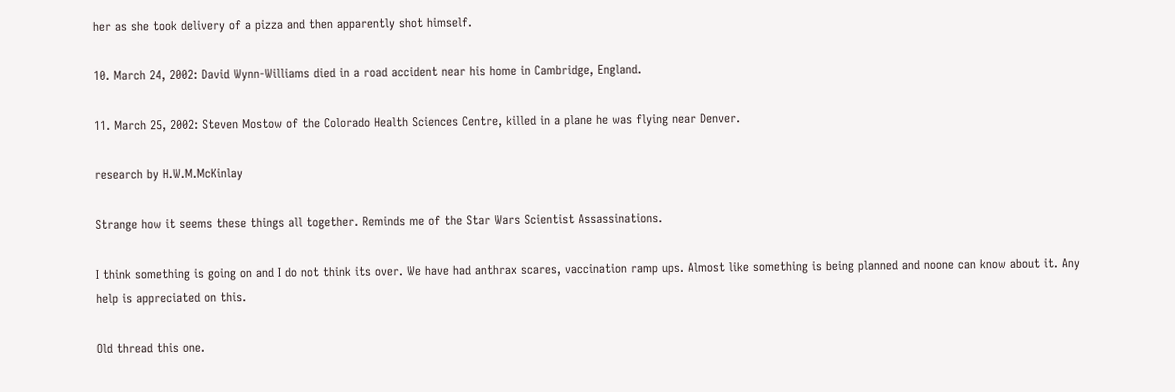her as she took delivery of a pizza and then apparently shot himself.

10. March 24, 2002: David Wynn-Williams died in a road accident near his home in Cambridge, England.

11. March 25, 2002: Steven Mostow of the Colorado Health Sciences Centre, killed in a plane he was flying near Denver.

research by H.W.M.McKinlay

Strange how it seems these things all together. Reminds me of the Star Wars Scientist Assassinations.

I think something is going on and I do not think its over. We have had anthrax scares, vaccination ramp ups. Almost like something is being planned and noone can know about it. Any help is appreciated on this.

Old thread this one.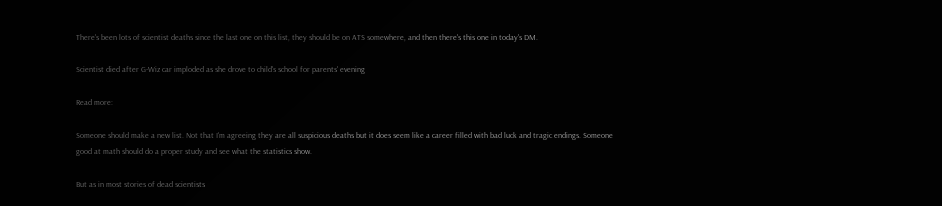There's been lots of scientist deaths since the last one on this list, they should be on ATS somewhere, and then there's this one in today's DM.

Scientist died after G-Wiz car imploded as she drove to child's school for parents' evening

Read more:

Someone should make a new list. Not that I'm agreeing they are all suspicious deaths but it does seem like a career filled with bad luck and tragic endings. Someone good at math should do a proper study and see what the statistics show.

But as in most stories of dead scientists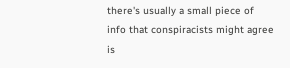there's usually a small piece of info that conspiracists might agree is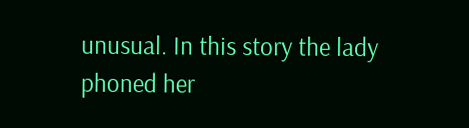unusual. In this story the lady phoned her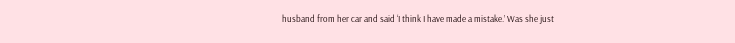husband from her car and said ‘I think I have made a mistake.’ Was she just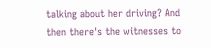talking about her driving? And then there's the witnesses to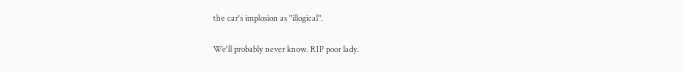the car's implosion as "illogical".

We'll probably never know. RIP poor lady.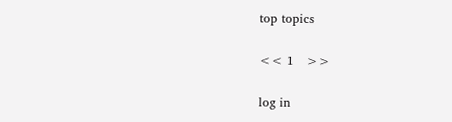top topics

<< 1   >>

log in